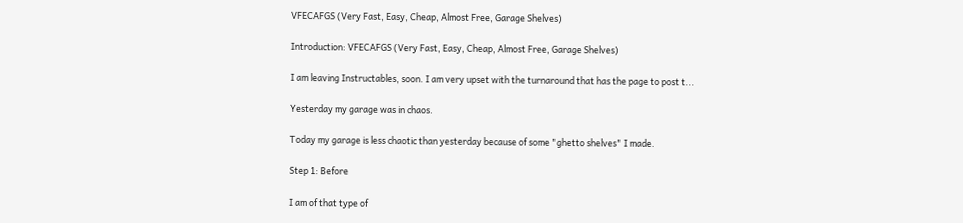VFECAFGS (Very Fast, Easy, Cheap, Almost Free, Garage Shelves)

Introduction: VFECAFGS (Very Fast, Easy, Cheap, Almost Free, Garage Shelves)

I am leaving Instructables, soon. I am very upset with the turnaround that has the page to post t...

Yesterday my garage was in chaos.

Today my garage is less chaotic than yesterday because of some "ghetto shelves" I made.

Step 1: Before

I am of that type of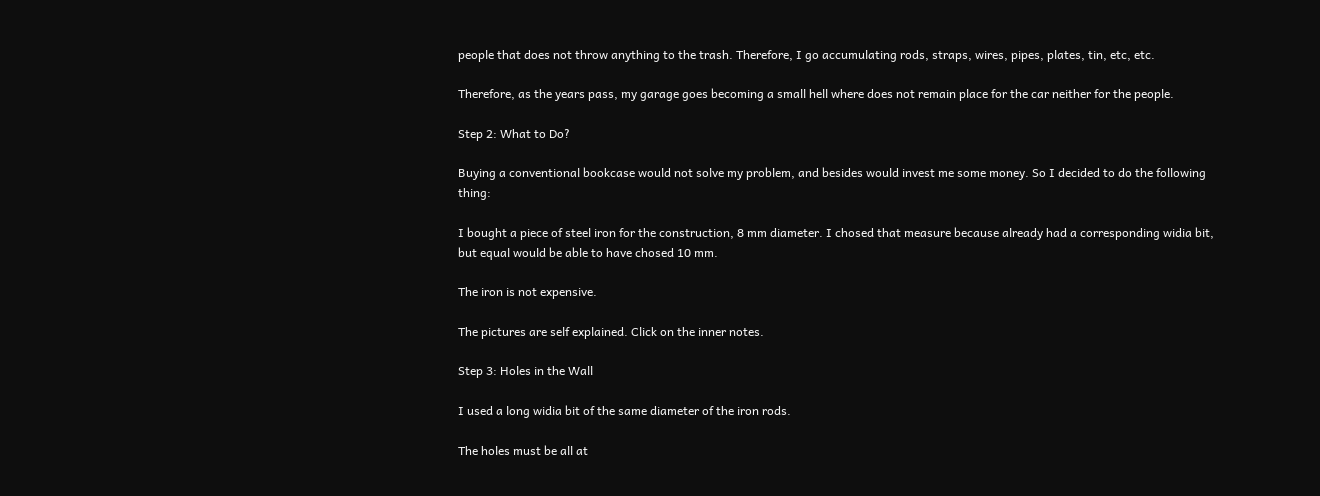people that does not throw anything to the trash. Therefore, I go accumulating rods, straps, wires, pipes, plates, tin, etc, etc.

Therefore, as the years pass, my garage goes becoming a small hell where does not remain place for the car neither for the people.

Step 2: What to Do?

Buying a conventional bookcase would not solve my problem, and besides would invest me some money. So I decided to do the following thing:

I bought a piece of steel iron for the construction, 8 mm diameter. I chosed that measure because already had a corresponding widia bit, but equal would be able to have chosed 10 mm.

The iron is not expensive.

The pictures are self explained. Click on the inner notes.

Step 3: Holes in the Wall

I used a long widia bit of the same diameter of the iron rods.

The holes must be all at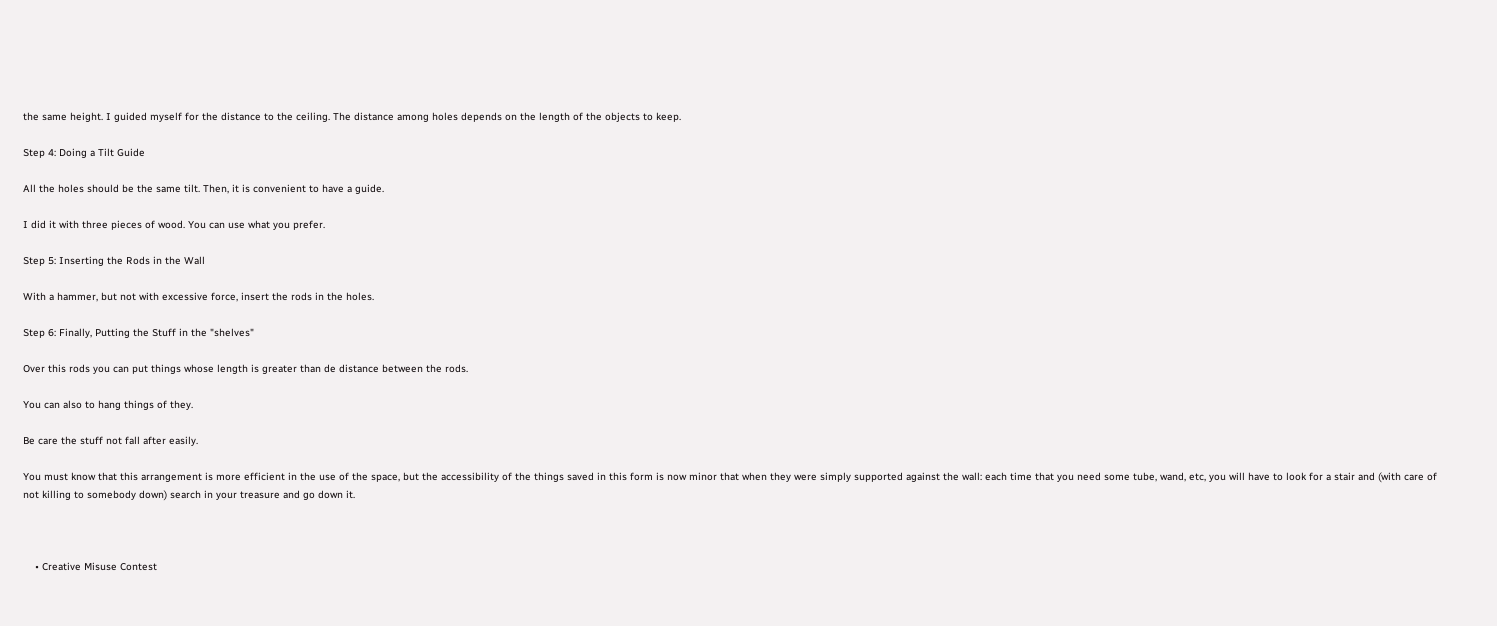the same height. I guided myself for the distance to the ceiling. The distance among holes depends on the length of the objects to keep.

Step 4: Doing a Tilt Guide

All the holes should be the same tilt. Then, it is convenient to have a guide.

I did it with three pieces of wood. You can use what you prefer.

Step 5: Inserting the Rods in the Wall

With a hammer, but not with excessive force, insert the rods in the holes.

Step 6: Finally, Putting the Stuff in the "shelves"

Over this rods you can put things whose length is greater than de distance between the rods.

You can also to hang things of they.

Be care the stuff not fall after easily.

You must know that this arrangement is more efficient in the use of the space, but the accessibility of the things saved in this form is now minor that when they were simply supported against the wall: each time that you need some tube, wand, etc, you will have to look for a stair and (with care of not killing to somebody down) search in your treasure and go down it.



    • Creative Misuse Contest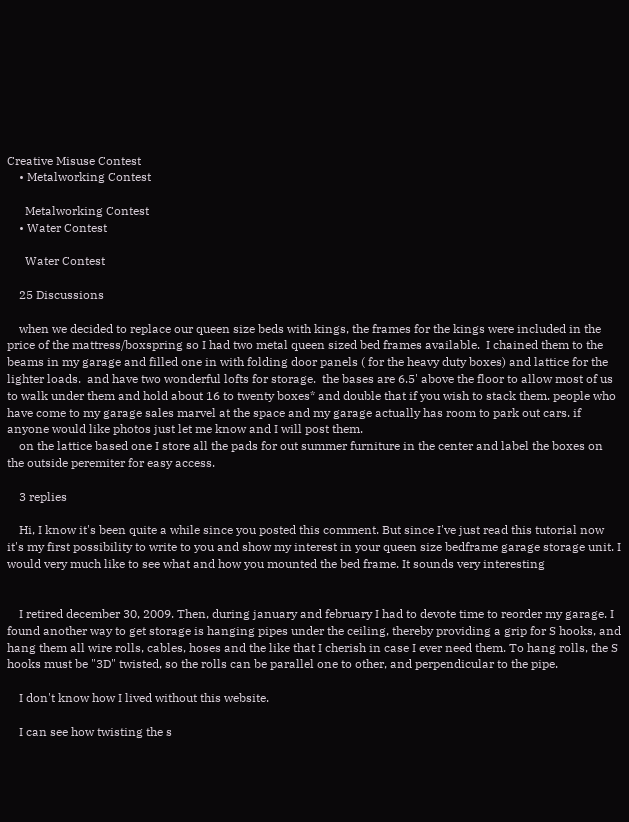Creative Misuse Contest
    • Metalworking Contest

      Metalworking Contest
    • Water Contest

      Water Contest

    25 Discussions

    when we decided to replace our queen size beds with kings, the frames for the kings were included in the price of the mattress/boxspring so I had two metal queen sized bed frames available.  I chained them to the beams in my garage and filled one in with folding door panels ( for the heavy duty boxes) and lattice for the lighter loads.  and have two wonderful lofts for storage.  the bases are 6.5' above the floor to allow most of us to walk under them and hold about 16 to twenty boxes* and double that if you wish to stack them. people who have come to my garage sales marvel at the space and my garage actually has room to park out cars. if anyone would like photos just let me know and I will post them.
    on the lattice based one I store all the pads for out summer furniture in the center and label the boxes on the outside peremiter for easy access.

    3 replies

    Hi, I know it's been quite a while since you posted this comment. But since I've just read this tutorial now it's my first possibility to write to you and show my interest in your queen size bedframe garage storage unit. I would very much like to see what and how you mounted the bed frame. It sounds very interesting


    I retired december 30, 2009. Then, during january and february I had to devote time to reorder my garage. I found another way to get storage is hanging pipes under the ceiling, thereby providing a grip for S hooks, and hang them all wire rolls, cables, hoses and the like that I cherish in case I ever need them. To hang rolls, the S hooks must be "3D" twisted, so the rolls can be parallel one to other, and perpendicular to the pipe.

    I don't know how I lived without this website.

    I can see how twisting the s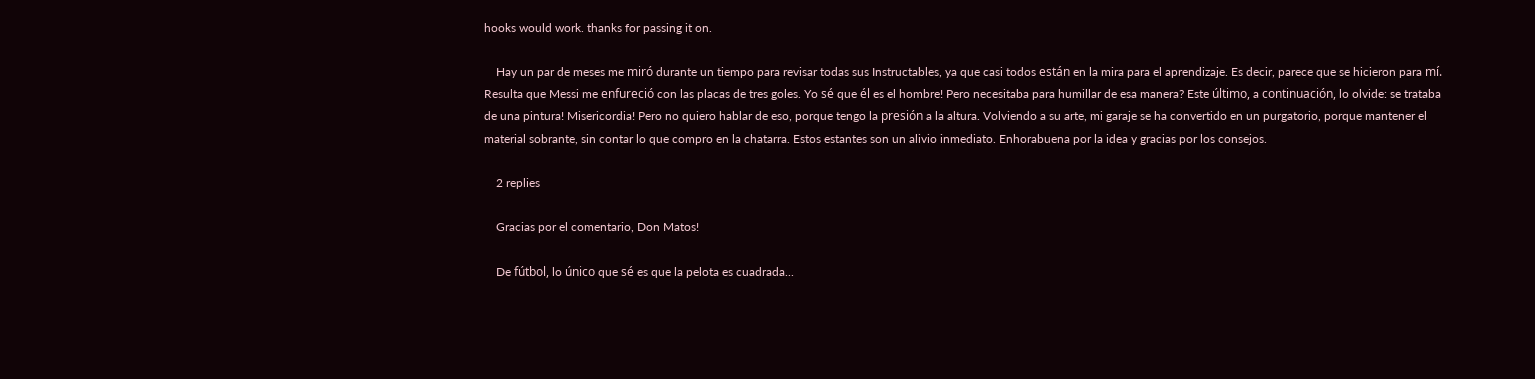hooks would work. thanks for passing it on.

    Hay un par de meses me miró durante un tiempo para revisar todas sus Instructables, ya que casi todos están en la mira para el aprendizaje. Es decir, parece que se hicieron para mí. Resulta que Messi me enfureció con las placas de tres goles. Yo sé que él es el hombre! Pero necesitaba para humillar de esa manera? Este último, a continuación, lo olvide: se trataba de una pintura! Misericordia! Pero no quiero hablar de eso, porque tengo la presión a la altura. Volviendo a su arte, mi garaje se ha convertido en un purgatorio, porque mantener el material sobrante, sin contar lo que compro en la chatarra. Estos estantes son un alivio inmediato. Enhorabuena por la idea y gracias por los consejos.

    2 replies

    Gracias por el comentario, Don Matos!

    De fútbol, lo único que sé es que la pelota es cuadrada...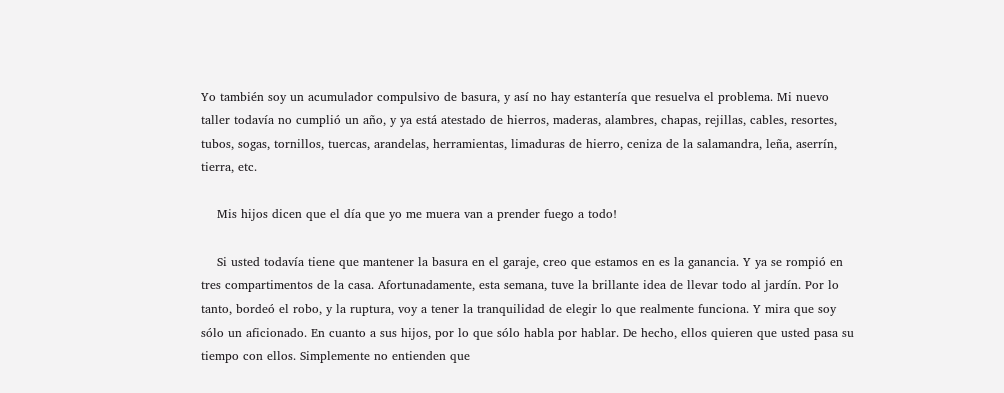Yo también soy un acumulador compulsivo de basura, y así no hay estantería que resuelva el problema. Mi nuevo taller todavía no cumplió un año, y ya está atestado de hierros, maderas, alambres, chapas, rejillas, cables, resortes, tubos, sogas, tornillos, tuercas, arandelas, herramientas, limaduras de hierro, ceniza de la salamandra, leña, aserrín, tierra, etc.

    Mis hijos dicen que el día que yo me muera van a prender fuego a todo!

    Si usted todavía tiene que mantener la basura en el garaje, creo que estamos en es la ganancia. Y ya se rompió en tres compartimentos de la casa. Afortunadamente, esta semana, tuve la brillante idea de llevar todo al jardín. Por lo tanto, bordeó el robo, y la ruptura, voy a tener la tranquilidad de elegir lo que realmente funciona. Y mira que soy sólo un aficionado. En cuanto a sus hijos, por lo que sólo habla por hablar. De hecho, ellos quieren que usted pasa su tiempo con ellos. Simplemente no entienden que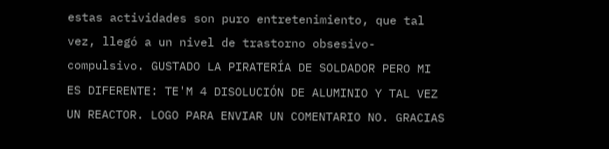estas actividades son puro entretenimiento, que tal vez, llegó a un nivel de trastorno obsesivo-compulsivo. GUSTADO LA PIRATERÍA DE SOLDADOR PERO MI ES DIFERENTE: TE'M 4 DISOLUCIÓN DE ALUMINIO Y TAL VEZ UN REACTOR. LOGO PARA ENVIAR UN COMENTARIO NO. GRACIAS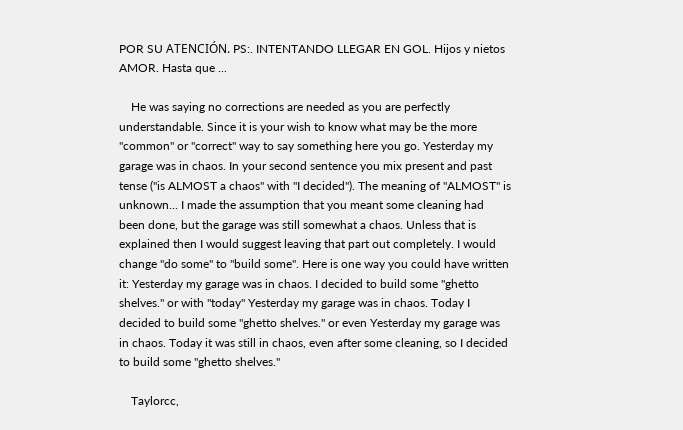POR SU ATENCIÓN. PS:. INTENTANDO LLEGAR EN GOL. Hijos y nietos AMOR. Hasta que ...

    He was saying no corrections are needed as you are perfectly understandable. Since it is your wish to know what may be the more "common" or "correct" way to say something here you go. Yesterday my garage was in chaos. In your second sentence you mix present and past tense ("is ALMOST a chaos" with "I decided"). The meaning of "ALMOST" is unknown... I made the assumption that you meant some cleaning had been done, but the garage was still somewhat a chaos. Unless that is explained then I would suggest leaving that part out completely. I would change "do some" to "build some". Here is one way you could have written it: Yesterday my garage was in chaos. I decided to build some "ghetto shelves." or with "today" Yesterday my garage was in chaos. Today I decided to build some "ghetto shelves." or even Yesterday my garage was in chaos. Today it was still in chaos, even after some cleaning, so I decided to build some "ghetto shelves."

    Taylorcc,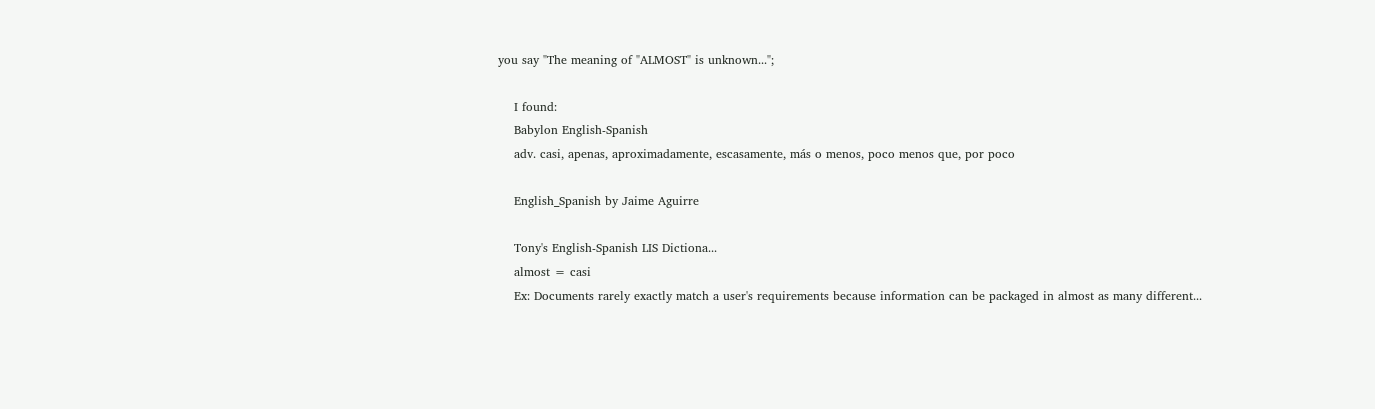you say "The meaning of "ALMOST" is unknown...";

    I found:
    Babylon English-Spanish
    adv. casi, apenas, aproximadamente, escasamente, más o menos, poco menos que, por poco

    English_Spanish by Jaime Aguirre

    Tony's English-Spanish LIS Dictiona...
    almost = casi
    Ex: Documents rarely exactly match a user's requirements because information can be packaged in almost as many different...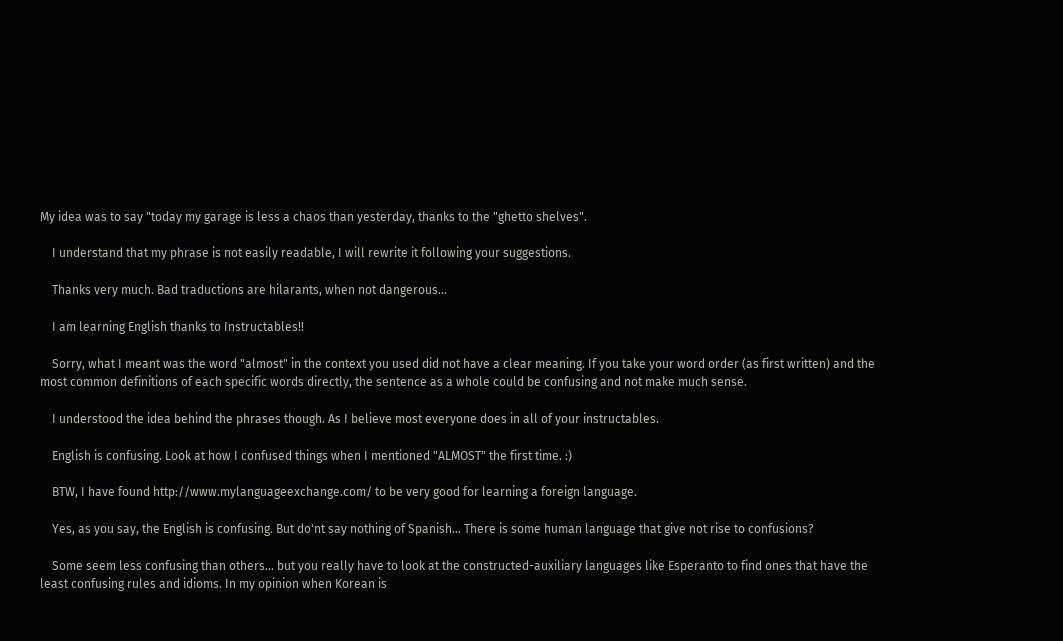My idea was to say "today my garage is less a chaos than yesterday, thanks to the "ghetto shelves".

    I understand that my phrase is not easily readable, I will rewrite it following your suggestions.

    Thanks very much. Bad traductions are hilarants, when not dangerous...

    I am learning English thanks to Instructables!!

    Sorry, what I meant was the word "almost" in the context you used did not have a clear meaning. If you take your word order (as first written) and the most common definitions of each specific words directly, the sentence as a whole could be confusing and not make much sense.

    I understood the idea behind the phrases though. As I believe most everyone does in all of your instructables.

    English is confusing. Look at how I confused things when I mentioned "ALMOST" the first time. :)

    BTW, I have found http://www.mylanguageexchange.com/ to be very good for learning a foreign language.

    Yes, as you say, the English is confusing. But do'nt say nothing of Spanish... There is some human language that give not rise to confusions?

    Some seem less confusing than others... but you really have to look at the constructed-auxiliary languages like Esperanto to find ones that have the least confusing rules and idioms. In my opinion when Korean is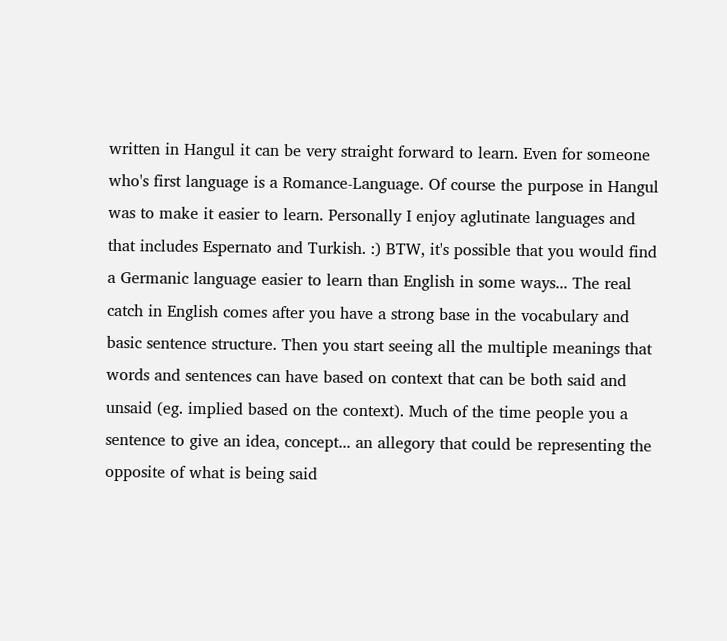written in Hangul it can be very straight forward to learn. Even for someone who's first language is a Romance-Language. Of course the purpose in Hangul was to make it easier to learn. Personally I enjoy aglutinate languages and that includes Espernato and Turkish. :) BTW, it's possible that you would find a Germanic language easier to learn than English in some ways... The real catch in English comes after you have a strong base in the vocabulary and basic sentence structure. Then you start seeing all the multiple meanings that words and sentences can have based on context that can be both said and unsaid (eg. implied based on the context). Much of the time people you a sentence to give an idea, concept... an allegory that could be representing the opposite of what is being said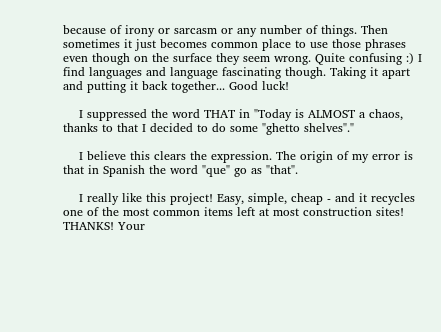because of irony or sarcasm or any number of things. Then sometimes it just becomes common place to use those phrases even though on the surface they seem wrong. Quite confusing :) I find languages and language fascinating though. Taking it apart and putting it back together... Good luck!

    I suppressed the word THAT in "Today is ALMOST a chaos, thanks to that I decided to do some "ghetto shelves"."

    I believe this clears the expression. The origin of my error is that in Spanish the word "que" go as "that".

    I really like this project! Easy, simple, cheap - and it recycles one of the most common items left at most construction sites! THANKS! Your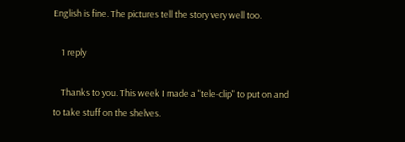English is fine. The pictures tell the story very well too.

    1 reply

    Thanks to you. This week I made a "tele-clip" to put on and to take stuff on the shelves.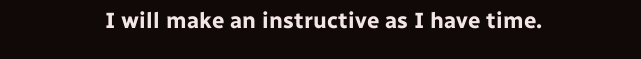I will make an instructive as I have time.